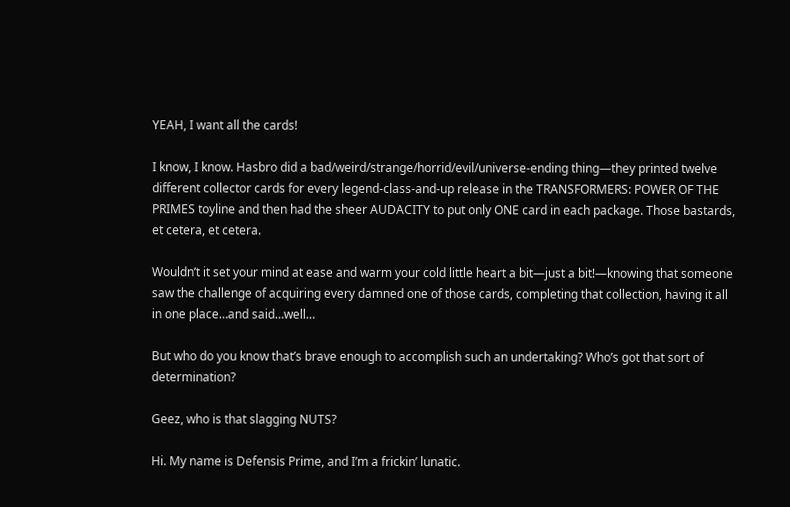YEAH, I want all the cards!

I know, I know. Hasbro did a bad/weird/strange/horrid/evil/universe-ending thing—they printed twelve different collector cards for every legend-class-and-up release in the TRANSFORMERS: POWER OF THE PRIMES toyline and then had the sheer AUDACITY to put only ONE card in each package. Those bastards, et cetera, et cetera.

Wouldn’t it set your mind at ease and warm your cold little heart a bit—just a bit!—knowing that someone saw the challenge of acquiring every damned one of those cards, completing that collection, having it all in one place…and said…well…

But who do you know that’s brave enough to accomplish such an undertaking? Who’s got that sort of determination?

Geez, who is that slagging NUTS?

Hi. My name is Defensis Prime, and I’m a frickin’ lunatic.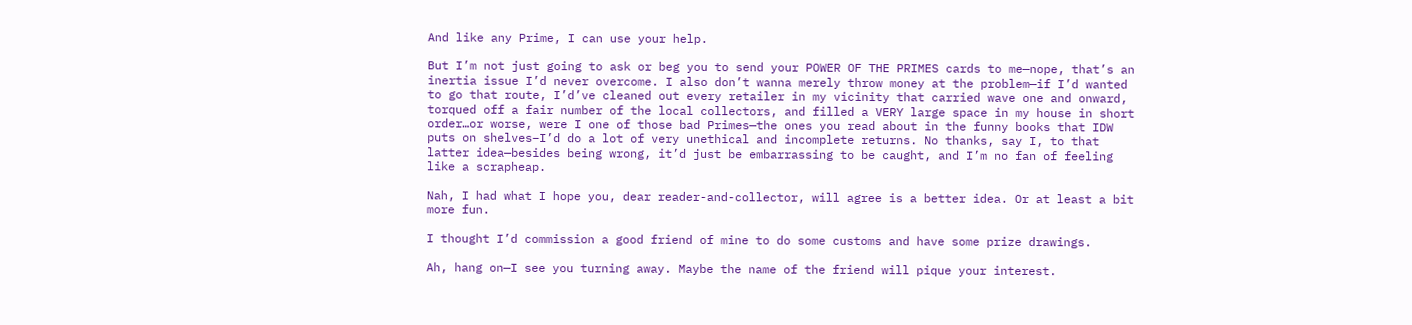And like any Prime, I can use your help.

But I’m not just going to ask or beg you to send your POWER OF THE PRIMES cards to me—nope, that’s an inertia issue I’d never overcome. I also don’t wanna merely throw money at the problem—if I’d wanted to go that route, I’d’ve cleaned out every retailer in my vicinity that carried wave one and onward, torqued off a fair number of the local collectors, and filled a VERY large space in my house in short order…or worse, were I one of those bad Primes—the ones you read about in the funny books that IDW puts on shelves–I’d do a lot of very unethical and incomplete returns. No thanks, say I, to that latter idea—besides being wrong, it’d just be embarrassing to be caught, and I’m no fan of feeling like a scrapheap.

Nah, I had what I hope you, dear reader-and-collector, will agree is a better idea. Or at least a bit more fun.

I thought I’d commission a good friend of mine to do some customs and have some prize drawings.

Ah, hang on—I see you turning away. Maybe the name of the friend will pique your interest.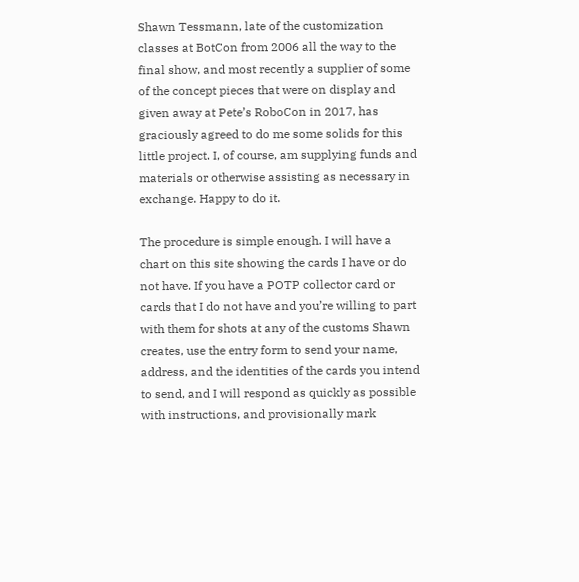Shawn Tessmann, late of the customization classes at BotCon from 2006 all the way to the final show, and most recently a supplier of some of the concept pieces that were on display and given away at Pete’s RoboCon in 2017, has graciously agreed to do me some solids for this little project. I, of course, am supplying funds and materials or otherwise assisting as necessary in exchange. Happy to do it.

The procedure is simple enough. I will have a chart on this site showing the cards I have or do not have. If you have a POTP collector card or cards that I do not have and you’re willing to part with them for shots at any of the customs Shawn creates, use the entry form to send your name, address, and the identities of the cards you intend to send, and I will respond as quickly as possible with instructions, and provisionally mark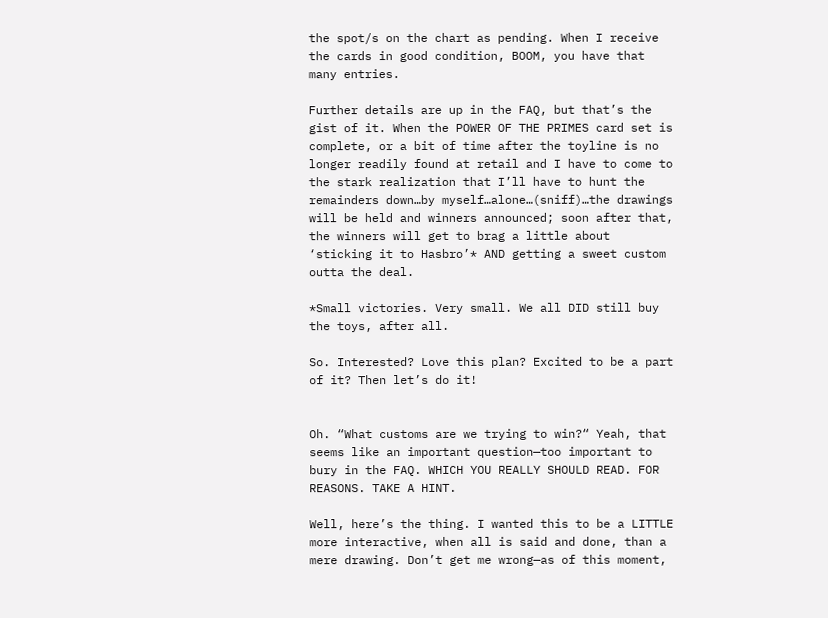the spot/s on the chart as pending. When I receive the cards in good condition, BOOM, you have that many entries.

Further details are up in the FAQ, but that’s the gist of it. When the POWER OF THE PRIMES card set is complete, or a bit of time after the toyline is no longer readily found at retail and I have to come to the stark realization that I’ll have to hunt the remainders down…by myself…alone…(sniff)…the drawings will be held and winners announced; soon after that, the winners will get to brag a little about ‘sticking it to Hasbro’* AND getting a sweet custom outta the deal.

*Small victories. Very small. We all DID still buy the toys, after all.

So. Interested? Love this plan? Excited to be a part of it? Then let’s do it!


Oh. “What customs are we trying to win?“ Yeah, that seems like an important question—too important to bury in the FAQ. WHICH YOU REALLY SHOULD READ. FOR REASONS. TAKE A HINT.

Well, here’s the thing. I wanted this to be a LITTLE more interactive, when all is said and done, than a mere drawing. Don’t get me wrong—as of this moment,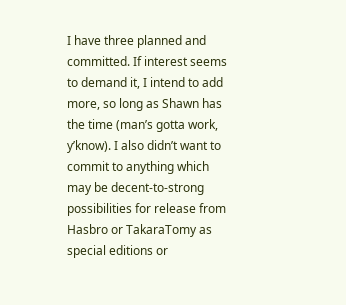I have three planned and committed. If interest seems to demand it, I intend to add more, so long as Shawn has the time (man’s gotta work, y’know). I also didn’t want to commit to anything which may be decent-to-strong possibilities for release from Hasbro or TakaraTomy as special editions or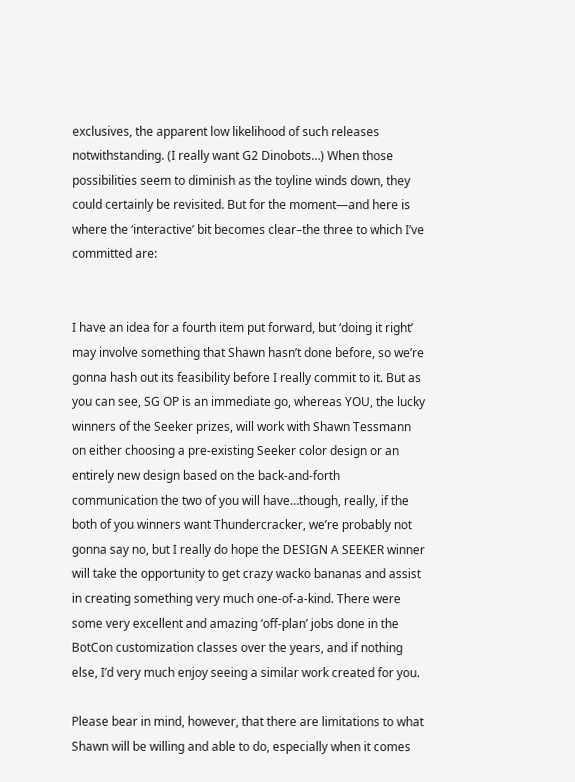exclusives, the apparent low likelihood of such releases notwithstanding. (I really want G2 Dinobots…) When those possibilities seem to diminish as the toyline winds down, they could certainly be revisited. But for the moment—and here is where the ‘interactive’ bit becomes clear–the three to which I’ve committed are:


I have an idea for a fourth item put forward, but ‘doing it right’ may involve something that Shawn hasn’t done before, so we’re gonna hash out its feasibility before I really commit to it. But as you can see, SG OP is an immediate go, whereas YOU, the lucky winners of the Seeker prizes, will work with Shawn Tessmann on either choosing a pre-existing Seeker color design or an entirely new design based on the back-and-forth communication the two of you will have…though, really, if the both of you winners want Thundercracker, we’re probably not gonna say no, but I really do hope the DESIGN A SEEKER winner will take the opportunity to get crazy wacko bananas and assist in creating something very much one-of-a-kind. There were some very excellent and amazing ‘off-plan’ jobs done in the BotCon customization classes over the years, and if nothing else, I’d very much enjoy seeing a similar work created for you.

Please bear in mind, however, that there are limitations to what Shawn will be willing and able to do, especially when it comes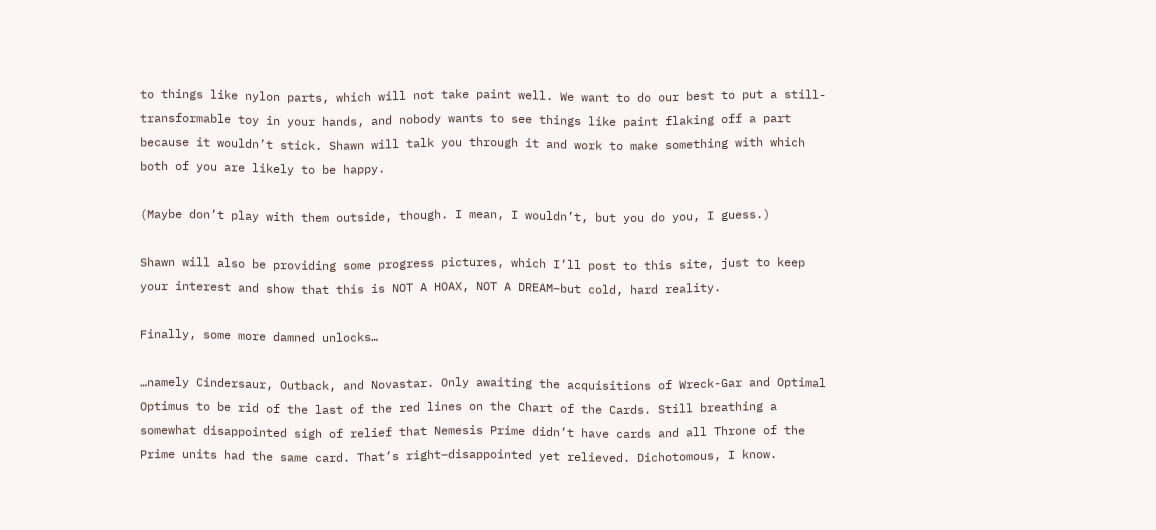to things like nylon parts, which will not take paint well. We want to do our best to put a still-transformable toy in your hands, and nobody wants to see things like paint flaking off a part because it wouldn’t stick. Shawn will talk you through it and work to make something with which both of you are likely to be happy.

(Maybe don’t play with them outside, though. I mean, I wouldn’t, but you do you, I guess.)

Shawn will also be providing some progress pictures, which I’ll post to this site, just to keep your interest and show that this is NOT A HOAX, NOT A DREAM–but cold, hard reality.

Finally, some more damned unlocks…

…namely Cindersaur, Outback, and Novastar. Only awaiting the acquisitions of Wreck-Gar and Optimal Optimus to be rid of the last of the red lines on the Chart of the Cards. Still breathing a somewhat disappointed sigh of relief that Nemesis Prime didn’t have cards and all Throne of the Prime units had the same card. That’s right–disappointed yet relieved. Dichotomous, I know.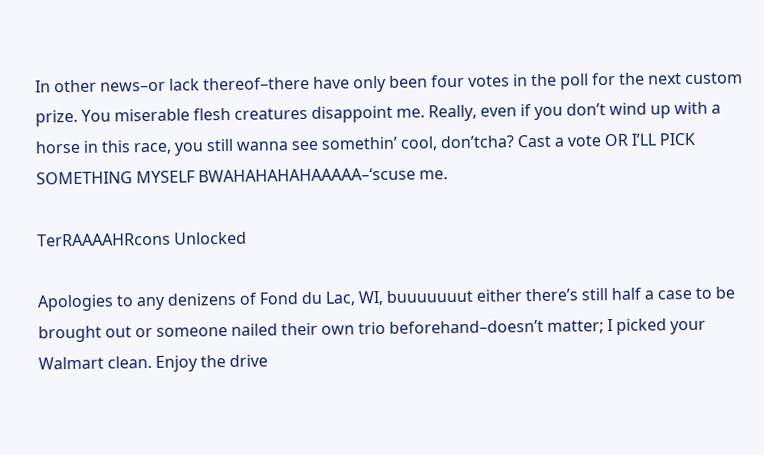In other news–or lack thereof–there have only been four votes in the poll for the next custom prize. You miserable flesh creatures disappoint me. Really, even if you don’t wind up with a horse in this race, you still wanna see somethin’ cool, don’tcha? Cast a vote OR I’LL PICK SOMETHING MYSELF BWAHAHAHAHAAAAA–‘scuse me.

TerRAAAAHRcons Unlocked

Apologies to any denizens of Fond du Lac, WI, buuuuuuut either there’s still half a case to be brought out or someone nailed their own trio beforehand–doesn’t matter; I picked your Walmart clean. Enjoy the drive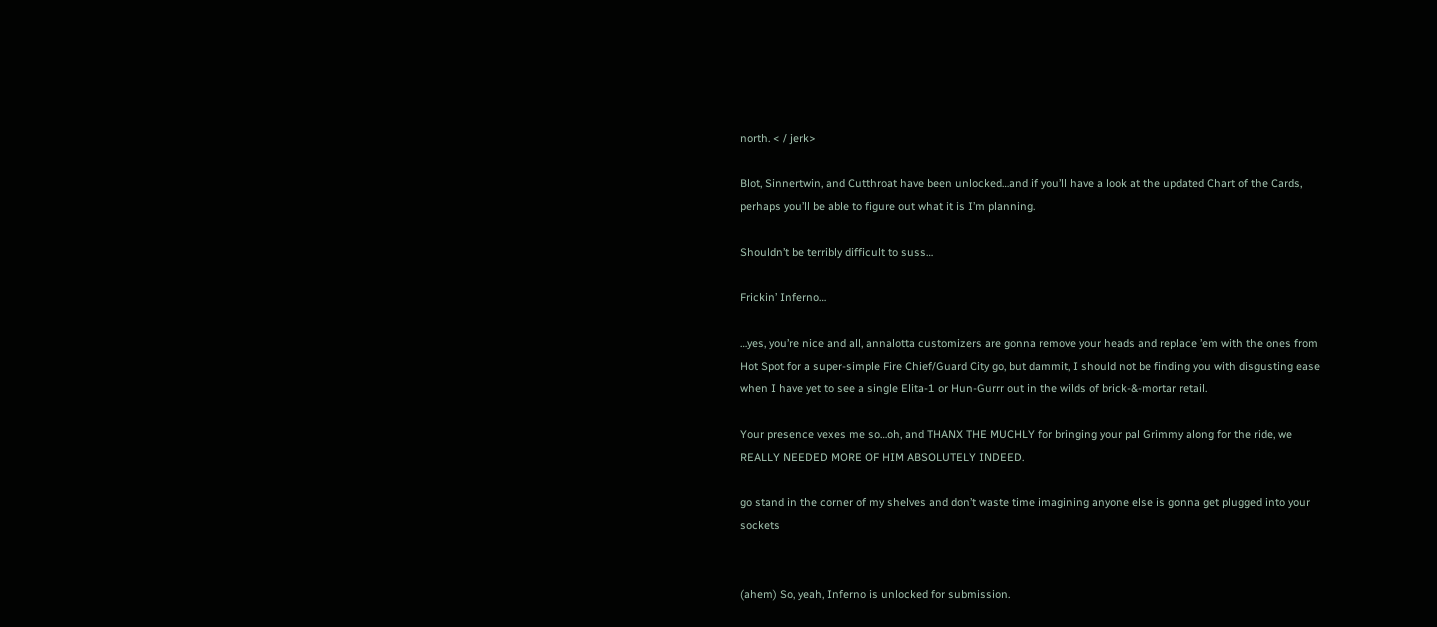north. < / jerk>

Blot, Sinnertwin, and Cutthroat have been unlocked…and if you’ll have a look at the updated Chart of the Cards, perhaps you’ll be able to figure out what it is I’m planning.

Shouldn’t be terribly difficult to suss…

Frickin’ Inferno…

…yes, you’re nice and all, annalotta customizers are gonna remove your heads and replace ’em with the ones from Hot Spot for a super-simple Fire Chief/Guard City go, but dammit, I should not be finding you with disgusting ease when I have yet to see a single Elita-1 or Hun-Gurrr out in the wilds of brick-&-mortar retail.

Your presence vexes me so…oh, and THANX THE MUCHLY for bringing your pal Grimmy along for the ride, we REALLY NEEDED MORE OF HIM ABSOLUTELY INDEED.

go stand in the corner of my shelves and don’t waste time imagining anyone else is gonna get plugged into your sockets


(ahem) So, yeah, Inferno is unlocked for submission.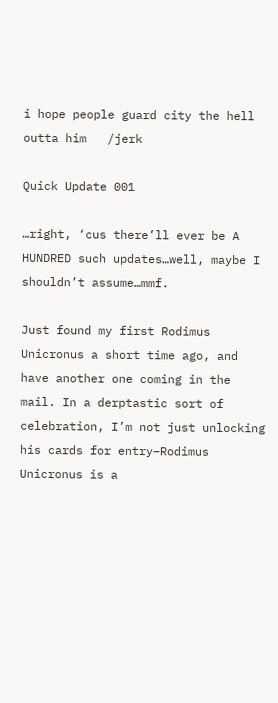i hope people guard city the hell outta him   /jerk

Quick Update 001

…right, ‘cus there’ll ever be A HUNDRED such updates…well, maybe I shouldn’t assume…mmf.

Just found my first Rodimus Unicronus a short time ago, and have another one coming in the mail. In a derptastic sort of celebration, I’m not just unlocking his cards for entry–Rodimus Unicronus is a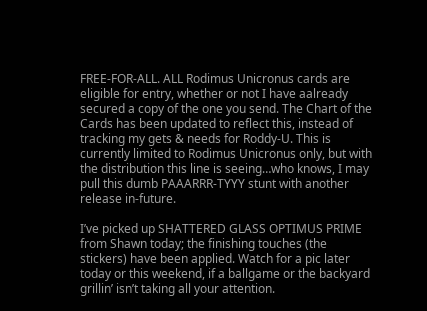FREE-FOR-ALL. ALL Rodimus Unicronus cards are eligible for entry, whether or not I have aalready secured a copy of the one you send. The Chart of the Cards has been updated to reflect this, instead of tracking my gets & needs for Roddy-U. This is currently limited to Rodimus Unicronus only, but with the distribution this line is seeing…who knows, I may pull this dumb PAAARRR-TYYY stunt with another release in-future.

I’ve picked up SHATTERED GLASS OPTIMUS PRIME from Shawn today; the finishing touches (the stickers) have been applied. Watch for a pic later today or this weekend, if a ballgame or the backyard grillin’ isn’t taking all your attention.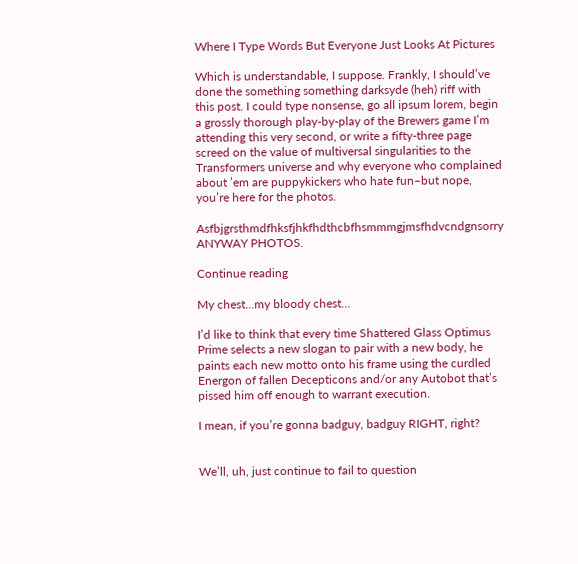Where I Type Words But Everyone Just Looks At Pictures

Which is understandable, I suppose. Frankly, I should’ve done the something something darksyde (heh) riff with this post. I could type nonsense, go all ipsum lorem, begin a grossly thorough play-by-play of the Brewers game I’m attending this very second, or write a fifty-three page screed on the value of multiversal singularities to the Transformers universe and why everyone who complained about ’em are puppykickers who hate fun–but nope, you’re here for the photos.

Asfbjgrsthmdfhksfjhkfhdthcbfhsmmmgjmsfhdvcndgnsorry ANYWAY PHOTOS.

Continue reading

My chest…my bloody chest…

I’d like to think that every time Shattered Glass Optimus Prime selects a new slogan to pair with a new body, he paints each new motto onto his frame using the curdled Energon of fallen Decepticons and/or any Autobot that’s pissed him off enough to warrant execution.

I mean, if you’re gonna badguy, badguy RIGHT, right?


We’ll, uh, just continue to fail to question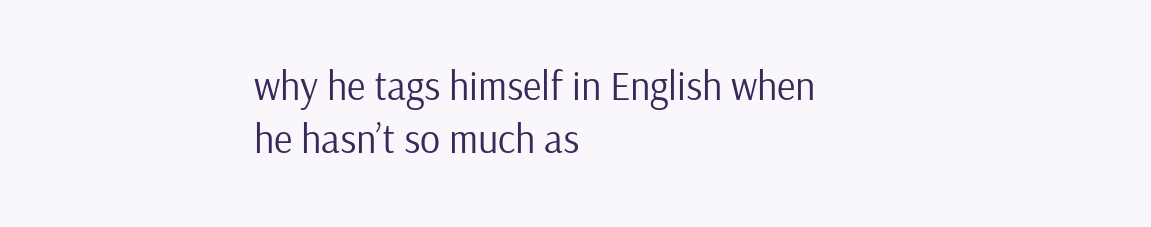why he tags himself in English when he hasn’t so much as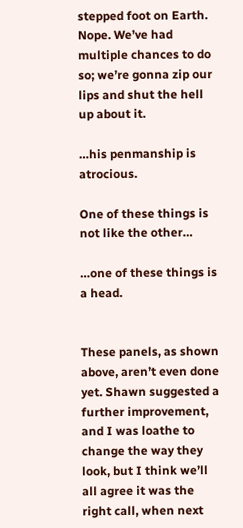stepped foot on Earth. Nope. We’ve had multiple chances to do so; we’re gonna zip our lips and shut the hell up about it.

…his penmanship is atrocious.

One of these things is not like the other…

…one of these things is a head.


These panels, as shown above, aren’t even done yet. Shawn suggested a further improvement, and I was loathe to change the way they look, but I think we’ll all agree it was the right call, when next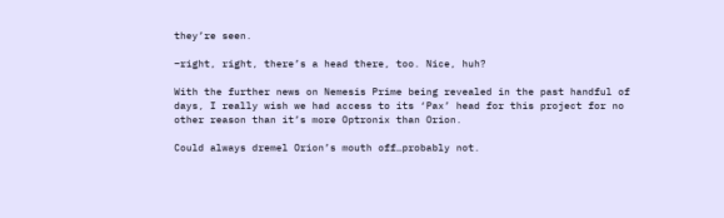they’re seen.

–right, right, there’s a head there, too. Nice, huh?

With the further news on Nemesis Prime being revealed in the past handful of days, I really wish we had access to its ‘Pax’ head for this project for no other reason than it’s more Optronix than Orion.

Could always dremel Orion’s mouth off…probably not.